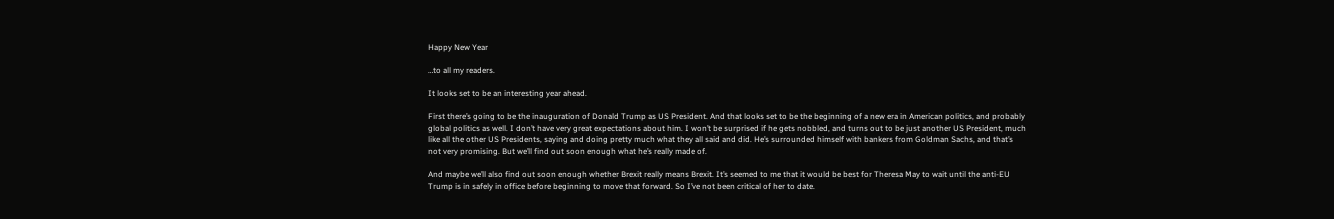Happy New Year

…to all my readers.

It looks set to be an interesting year ahead.

First there’s going to be the inauguration of Donald Trump as US President. And that looks set to be the beginning of a new era in American politics, and probably global politics as well. I don’t have very great expectations about him. I won’t be surprised if he gets nobbled, and turns out to be just another US President, much like all the other US Presidents, saying and doing pretty much what they all said and did. He’s surrounded himself with bankers from Goldman Sachs, and that’s not very promising. But we’ll find out soon enough what he’s really made of.

And maybe we’ll also find out soon enough whether Brexit really means Brexit. It’s seemed to me that it would be best for Theresa May to wait until the anti-EU Trump is in safely in office before beginning to move that forward. So I’ve not been critical of her to date.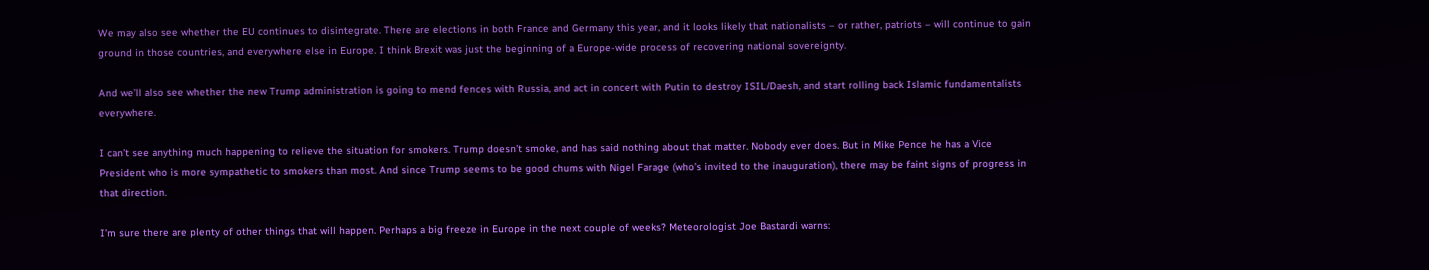We may also see whether the EU continues to disintegrate. There are elections in both France and Germany this year, and it looks likely that nationalists – or rather, patriots – will continue to gain ground in those countries, and everywhere else in Europe. I think Brexit was just the beginning of a Europe-wide process of recovering national sovereignty.

And we’ll also see whether the new Trump administration is going to mend fences with Russia, and act in concert with Putin to destroy ISIL/Daesh, and start rolling back Islamic fundamentalists everywhere.

I can’t see anything much happening to relieve the situation for smokers. Trump doesn’t smoke, and has said nothing about that matter. Nobody ever does. But in Mike Pence he has a Vice President who is more sympathetic to smokers than most. And since Trump seems to be good chums with Nigel Farage (who’s invited to the inauguration), there may be faint signs of progress in that direction.

I’m sure there are plenty of other things that will happen. Perhaps a big freeze in Europe in the next couple of weeks? Meteorologist Joe Bastardi warns: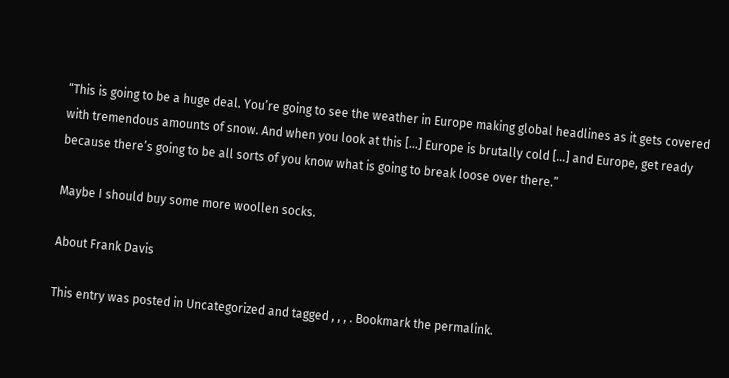“This is going to be a huge deal. You’re going to see the weather in Europe making global headlines as it gets covered with tremendous amounts of snow. And when you look at this […] Europe is brutally cold […] and Europe, get ready because there’s going to be all sorts of you know what is going to break loose over there.”

Maybe I should buy some more woollen socks.

About Frank Davis

This entry was posted in Uncategorized and tagged , , , . Bookmark the permalink.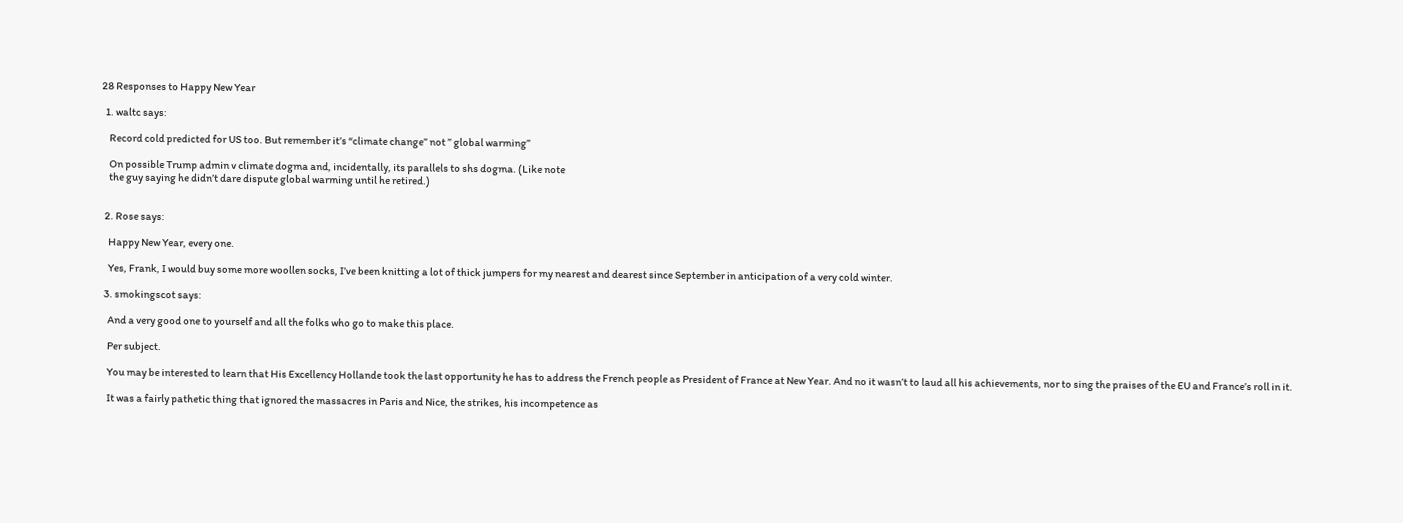28 Responses to Happy New Year

  1. waltc says:

    Record cold predicted for US too. But remember it’s “climate change” not ” global warming”

    On possible Trump admin v climate dogma and, incidentally, its parallels to shs dogma. (Like note
    the guy saying he didn’t dare dispute global warming until he retired.)


  2. Rose says:

    Happy New Year, every one.

    Yes, Frank, I would buy some more woollen socks, I’ve been knitting a lot of thick jumpers for my nearest and dearest since September in anticipation of a very cold winter.

  3. smokingscot says:

    And a very good one to yourself and all the folks who go to make this place.

    Per subject.

    You may be interested to learn that His Excellency Hollande took the last opportunity he has to address the French people as President of France at New Year. And no it wasn’t to laud all his achievements, nor to sing the praises of the EU and France’s roll in it.

    It was a fairly pathetic thing that ignored the massacres in Paris and Nice, the strikes, his incompetence as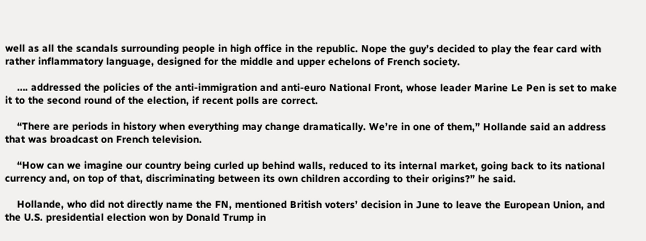well as all the scandals surrounding people in high office in the republic. Nope the guy’s decided to play the fear card with rather inflammatory language, designed for the middle and upper echelons of French society.

    …. addressed the policies of the anti-immigration and anti-euro National Front, whose leader Marine Le Pen is set to make it to the second round of the election, if recent polls are correct.

    “There are periods in history when everything may change dramatically. We’re in one of them,” Hollande said an address that was broadcast on French television.

    “How can we imagine our country being curled up behind walls, reduced to its internal market, going back to its national currency and, on top of that, discriminating between its own children according to their origins?” he said.

    Hollande, who did not directly name the FN, mentioned British voters’ decision in June to leave the European Union, and the U.S. presidential election won by Donald Trump in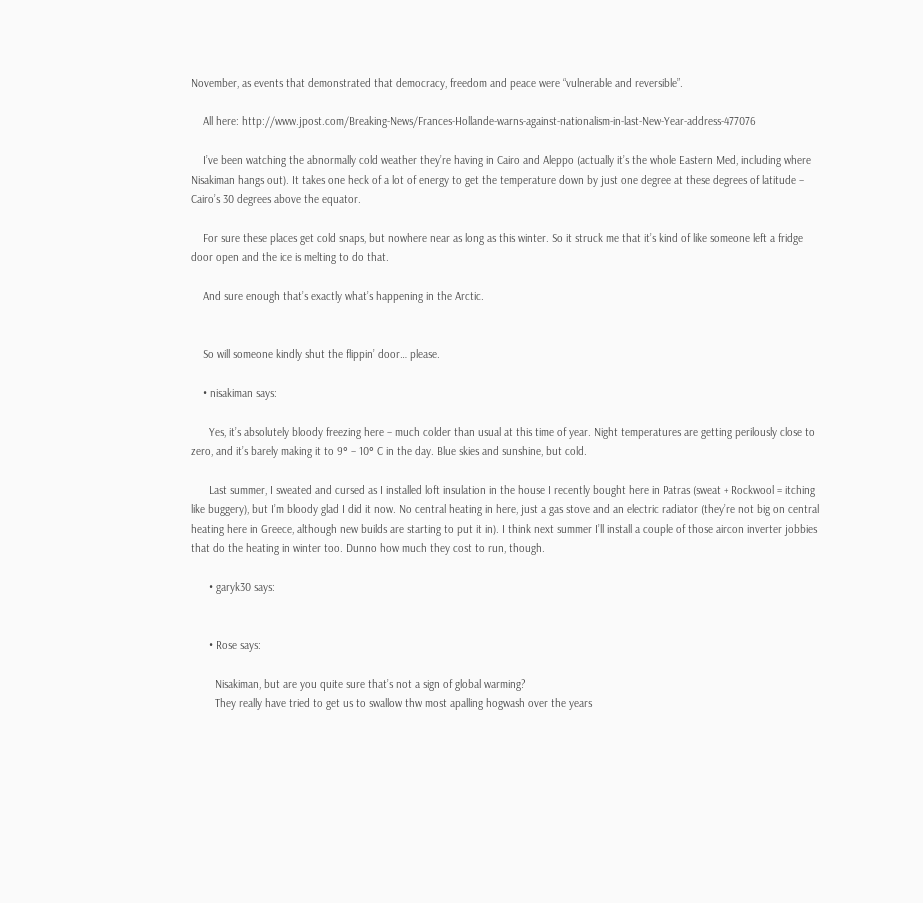November, as events that demonstrated that democracy, freedom and peace were “vulnerable and reversible”.

    All here: http://www.jpost.com/Breaking-News/Frances-Hollande-warns-against-nationalism-in-last-New-Year-address-477076

    I’ve been watching the abnormally cold weather they’re having in Cairo and Aleppo (actually it’s the whole Eastern Med, including where Nisakiman hangs out). It takes one heck of a lot of energy to get the temperature down by just one degree at these degrees of latitude – Cairo’s 30 degrees above the equator.

    For sure these places get cold snaps, but nowhere near as long as this winter. So it struck me that it’s kind of like someone left a fridge door open and the ice is melting to do that.

    And sure enough that’s exactly what’s happening in the Arctic.


    So will someone kindly shut the flippin’ door… please.

    • nisakiman says:

      Yes, it’s absolutely bloody freezing here – much colder than usual at this time of year. Night temperatures are getting perilously close to zero, and it’s barely making it to 9° – 10° C in the day. Blue skies and sunshine, but cold.

      Last summer, I sweated and cursed as I installed loft insulation in the house I recently bought here in Patras (sweat + Rockwool = itching like buggery), but I’m bloody glad I did it now. No central heating in here, just a gas stove and an electric radiator (they’re not big on central heating here in Greece, although new builds are starting to put it in). I think next summer I’ll install a couple of those aircon inverter jobbies that do the heating in winter too. Dunno how much they cost to run, though.

      • garyk30 says:


      • Rose says:

        Nisakiman, but are you quite sure that’s not a sign of global warming?
        They really have tried to get us to swallow thw most apalling hogwash over the years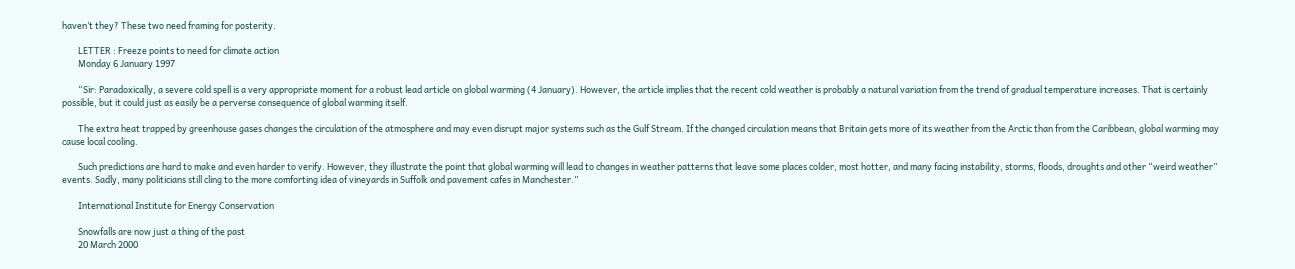haven’t they? These two need framing for posterity.

        LETTER : Freeze points to need for climate action
        Monday 6 January 1997

        “Sir: Paradoxically, a severe cold spell is a very appropriate moment for a robust lead article on global warming (4 January). However, the article implies that the recent cold weather is probably a natural variation from the trend of gradual temperature increases. That is certainly possible, but it could just as easily be a perverse consequence of global warming itself.

        The extra heat trapped by greenhouse gases changes the circulation of the atmosphere and may even disrupt major systems such as the Gulf Stream. If the changed circulation means that Britain gets more of its weather from the Arctic than from the Caribbean, global warming may cause local cooling.

        Such predictions are hard to make and even harder to verify. However, they illustrate the point that global warming will lead to changes in weather patterns that leave some places colder, most hotter, and many facing instability, storms, floods, droughts and other “weird weather” events. Sadly, many politicians still cling to the more comforting idea of vineyards in Suffolk and pavement cafes in Manchester.”

        International Institute for Energy Conservation

        Snowfalls are now just a thing of the past
        20 March 2000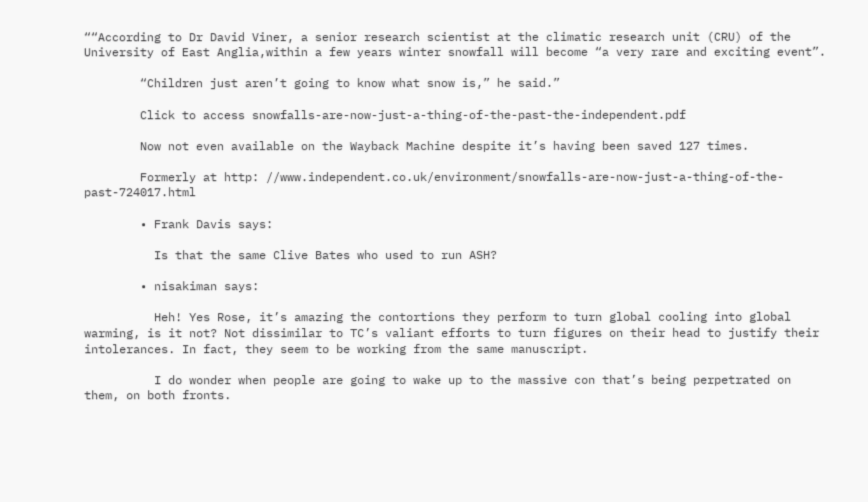““According to Dr David Viner, a senior research scientist at the climatic research unit (CRU) of the University of East Anglia,within a few years winter snowfall will become “a very rare and exciting event”.

        “Children just aren’t going to know what snow is,” he said.”

        Click to access snowfalls-are-now-just-a-thing-of-the-past-the-independent.pdf

        Now not even available on the Wayback Machine despite it’s having been saved 127 times.

        Formerly at http: //www.independent.co.uk/environment/snowfalls-are-now-just-a-thing-of-the-past-724017.html

        • Frank Davis says:

          Is that the same Clive Bates who used to run ASH?

        • nisakiman says:

          Heh! Yes Rose, it’s amazing the contortions they perform to turn global cooling into global warming, is it not? Not dissimilar to TC’s valiant efforts to turn figures on their head to justify their intolerances. In fact, they seem to be working from the same manuscript.

          I do wonder when people are going to wake up to the massive con that’s being perpetrated on them, on both fronts.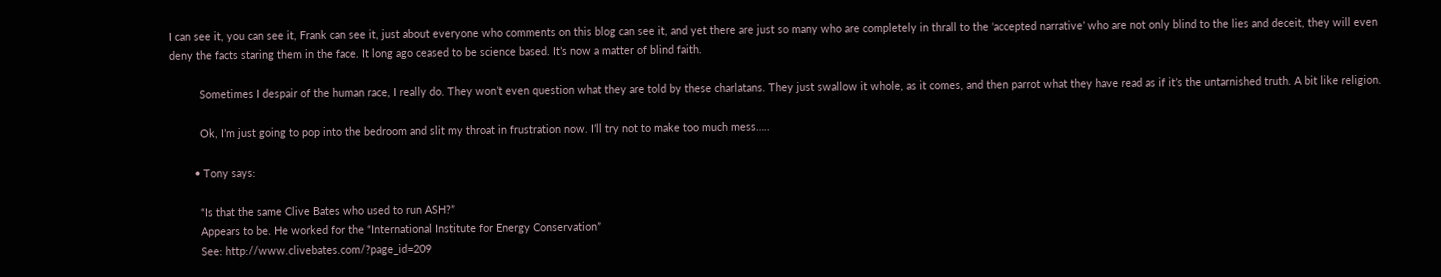I can see it, you can see it, Frank can see it, just about everyone who comments on this blog can see it, and yet there are just so many who are completely in thrall to the ‘accepted narrative’ who are not only blind to the lies and deceit, they will even deny the facts staring them in the face. It long ago ceased to be science based. It’s now a matter of blind faith.

          Sometimes I despair of the human race, I really do. They won’t even question what they are told by these charlatans. They just swallow it whole, as it comes, and then parrot what they have read as if it’s the untarnished truth. A bit like religion.

          Ok, I’m just going to pop into the bedroom and slit my throat in frustration now. I’ll try not to make too much mess…..

        • Tony says:

          “Is that the same Clive Bates who used to run ASH?”
          Appears to be. He worked for the “International Institute for Energy Conservation”
          See: http://www.clivebates.com/?page_id=209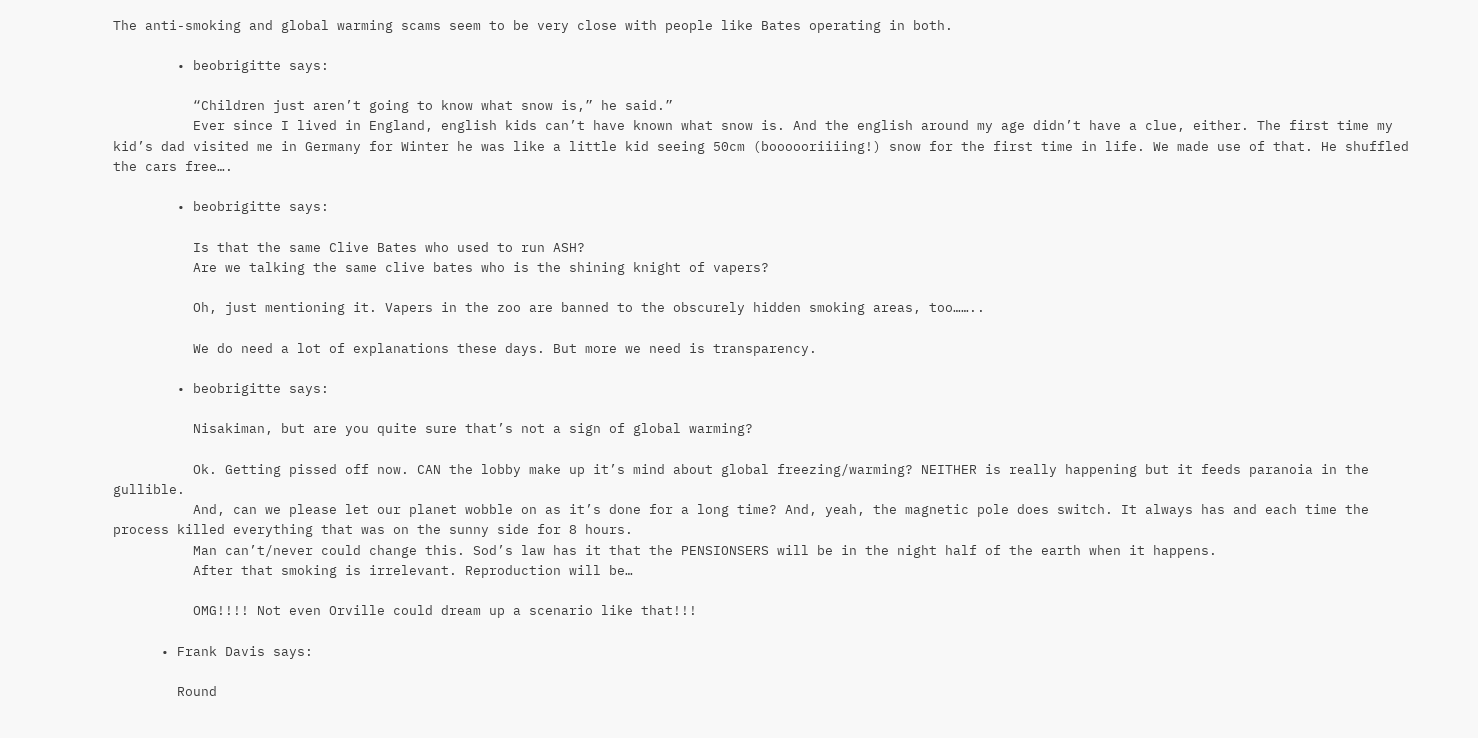The anti-smoking and global warming scams seem to be very close with people like Bates operating in both.

        • beobrigitte says:

          “Children just aren’t going to know what snow is,” he said.”
          Ever since I lived in England, english kids can’t have known what snow is. And the english around my age didn’t have a clue, either. The first time my kid’s dad visited me in Germany for Winter he was like a little kid seeing 50cm (boooooriiiing!) snow for the first time in life. We made use of that. He shuffled the cars free….

        • beobrigitte says:

          Is that the same Clive Bates who used to run ASH?
          Are we talking the same clive bates who is the shining knight of vapers?

          Oh, just mentioning it. Vapers in the zoo are banned to the obscurely hidden smoking areas, too……..

          We do need a lot of explanations these days. But more we need is transparency.

        • beobrigitte says:

          Nisakiman, but are you quite sure that’s not a sign of global warming?

          Ok. Getting pissed off now. CAN the lobby make up it’s mind about global freezing/warming? NEITHER is really happening but it feeds paranoia in the gullible.
          And, can we please let our planet wobble on as it’s done for a long time? And, yeah, the magnetic pole does switch. It always has and each time the process killed everything that was on the sunny side for 8 hours.
          Man can’t/never could change this. Sod’s law has it that the PENSIONSERS will be in the night half of the earth when it happens.
          After that smoking is irrelevant. Reproduction will be…

          OMG!!!! Not even Orville could dream up a scenario like that!!!

      • Frank Davis says:

        Round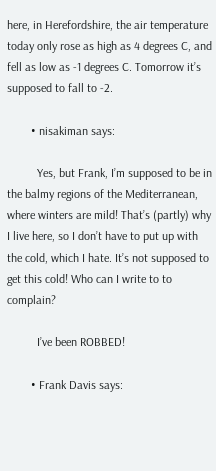here, in Herefordshire, the air temperature today only rose as high as 4 degrees C, and fell as low as -1 degrees C. Tomorrow it’s supposed to fall to -2.

        • nisakiman says:

          Yes, but Frank, I’m supposed to be in the balmy regions of the Mediterranean, where winters are mild! That’s (partly) why I live here, so I don’t have to put up with the cold, which I hate. It’s not supposed to get this cold! Who can I write to to complain?

          I’ve been ROBBED!

        • Frank Davis says: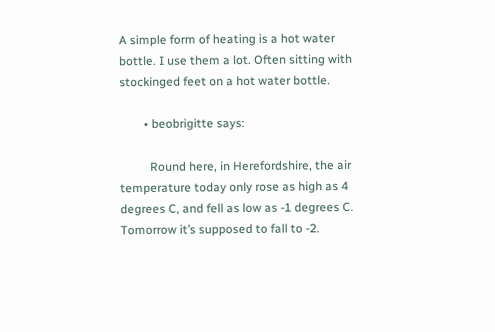A simple form of heating is a hot water bottle. I use them a lot. Often sitting with stockinged feet on a hot water bottle.

        • beobrigitte says:

          Round here, in Herefordshire, the air temperature today only rose as high as 4 degrees C, and fell as low as -1 degrees C. Tomorrow it’s supposed to fall to -2.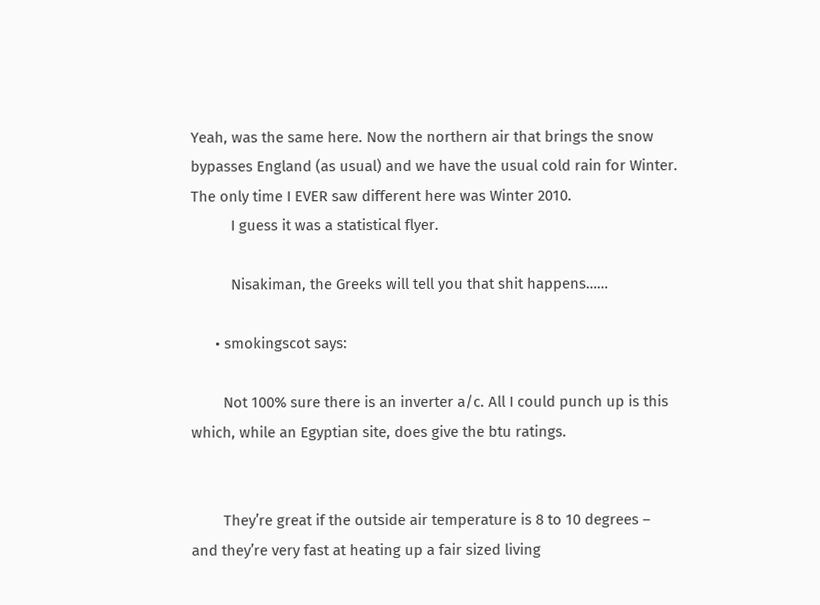Yeah, was the same here. Now the northern air that brings the snow bypasses England (as usual) and we have the usual cold rain for Winter. The only time I EVER saw different here was Winter 2010.
          I guess it was a statistical flyer.

          Nisakiman, the Greeks will tell you that shit happens……

      • smokingscot says:

        Not 100% sure there is an inverter a/c. All I could punch up is this which, while an Egyptian site, does give the btu ratings.


        They’re great if the outside air temperature is 8 to 10 degrees – and they’re very fast at heating up a fair sized living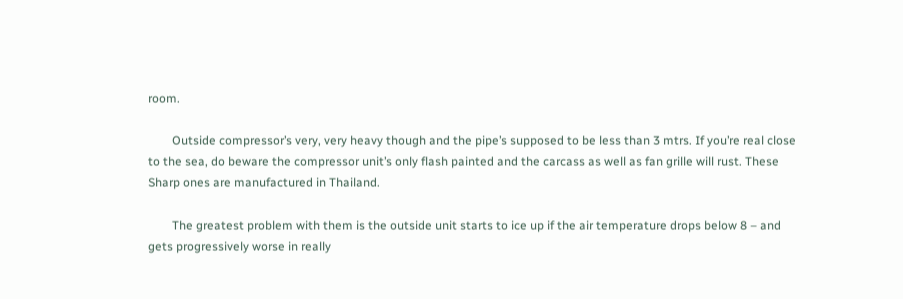room.

        Outside compressor’s very, very heavy though and the pipe’s supposed to be less than 3 mtrs. If you’re real close to the sea, do beware the compressor unit’s only flash painted and the carcass as well as fan grille will rust. These Sharp ones are manufactured in Thailand.

        The greatest problem with them is the outside unit starts to ice up if the air temperature drops below 8 – and gets progressively worse in really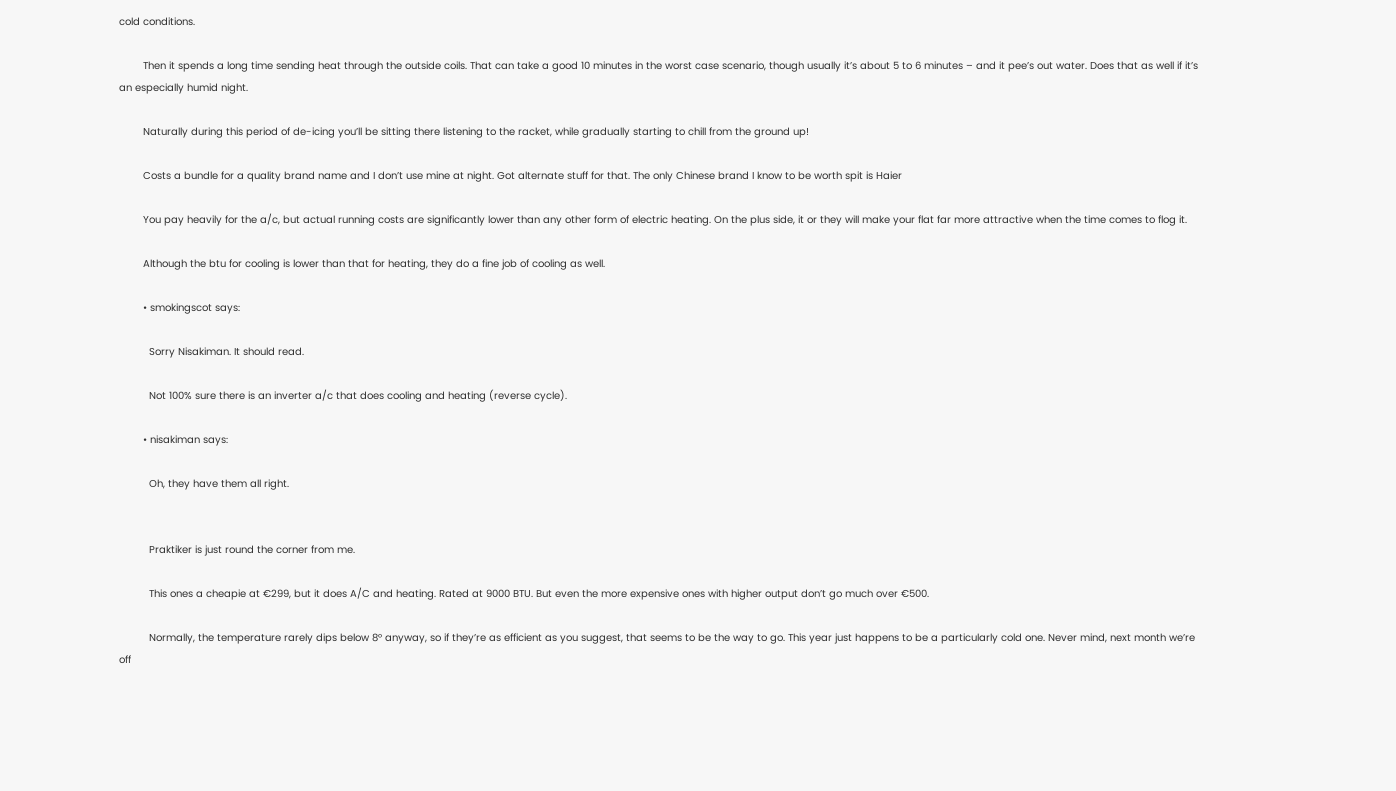cold conditions.

        Then it spends a long time sending heat through the outside coils. That can take a good 10 minutes in the worst case scenario, though usually it’s about 5 to 6 minutes – and it pee’s out water. Does that as well if it’s an especially humid night.

        Naturally during this period of de-icing you’ll be sitting there listening to the racket, while gradually starting to chill from the ground up!

        Costs a bundle for a quality brand name and I don’t use mine at night. Got alternate stuff for that. The only Chinese brand I know to be worth spit is Haier

        You pay heavily for the a/c, but actual running costs are significantly lower than any other form of electric heating. On the plus side, it or they will make your flat far more attractive when the time comes to flog it.

        Although the btu for cooling is lower than that for heating, they do a fine job of cooling as well.

        • smokingscot says:

          Sorry Nisakiman. It should read.

          Not 100% sure there is an inverter a/c that does cooling and heating (reverse cycle).

        • nisakiman says:

          Oh, they have them all right.


          Praktiker is just round the corner from me.

          This ones a cheapie at €299, but it does A/C and heating. Rated at 9000 BTU. But even the more expensive ones with higher output don’t go much over €500.

          Normally, the temperature rarely dips below 8° anyway, so if they’re as efficient as you suggest, that seems to be the way to go. This year just happens to be a particularly cold one. Never mind, next month we’re off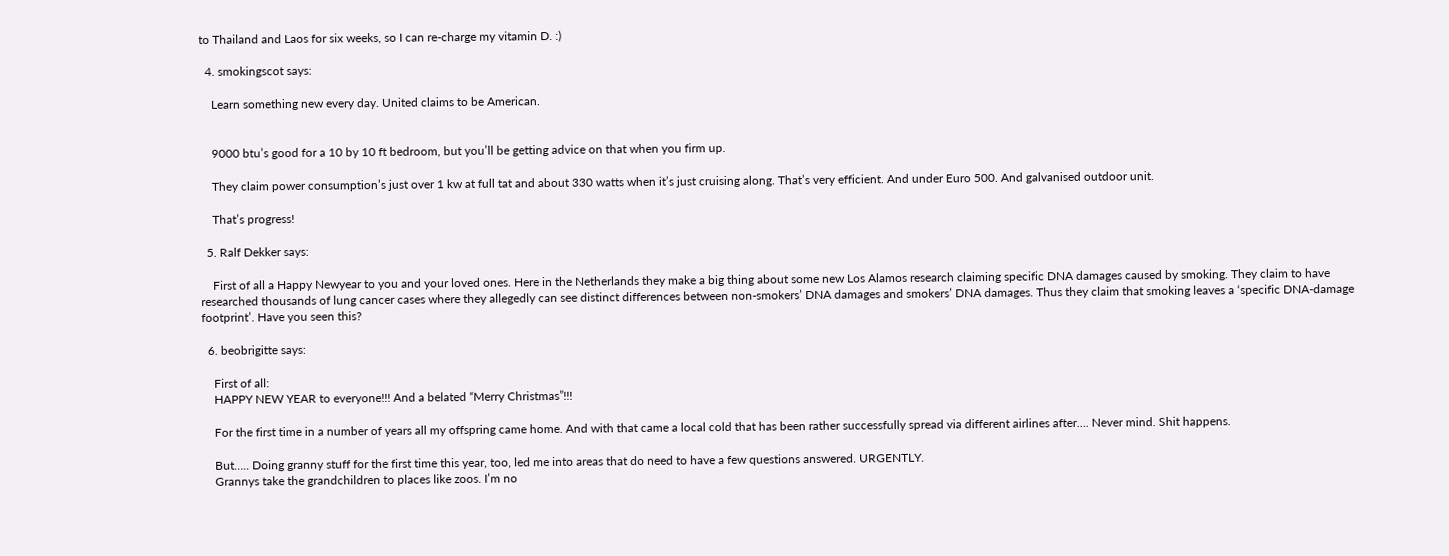to Thailand and Laos for six weeks, so I can re-charge my vitamin D. :)

  4. smokingscot says:

    Learn something new every day. United claims to be American.


    9000 btu’s good for a 10 by 10 ft bedroom, but you’ll be getting advice on that when you firm up.

    They claim power consumption’s just over 1 kw at full tat and about 330 watts when it’s just cruising along. That’s very efficient. And under Euro 500. And galvanised outdoor unit.

    That’s progress!

  5. Ralf Dekker says:

    First of all a Happy Newyear to you and your loved ones. Here in the Netherlands they make a big thing about some new Los Alamos research claiming specific DNA damages caused by smoking. They claim to have researched thousands of lung cancer cases where they allegedly can see distinct differences between non-smokers’ DNA damages and smokers’ DNA damages. Thus they claim that smoking leaves a ‘specific DNA-damage footprint’. Have you seen this?

  6. beobrigitte says:

    First of all:
    HAPPY NEW YEAR to everyone!!! And a belated “Merry Christmas”!!!

    For the first time in a number of years all my offspring came home. And with that came a local cold that has been rather successfully spread via different airlines after…. Never mind. Shit happens.

    But….. Doing granny stuff for the first time this year, too, led me into areas that do need to have a few questions answered. URGENTLY.
    Grannys take the grandchildren to places like zoos. I’m no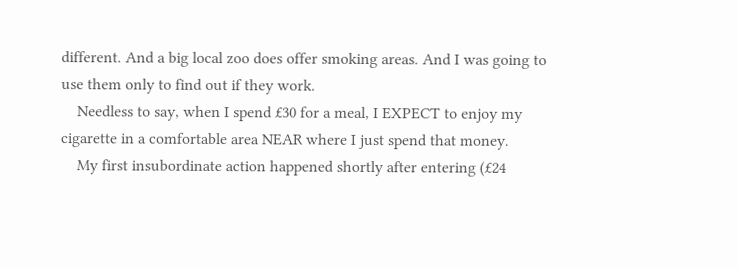different. And a big local zoo does offer smoking areas. And I was going to use them only to find out if they work.
    Needless to say, when I spend £30 for a meal, I EXPECT to enjoy my cigarette in a comfortable area NEAR where I just spend that money.
    My first insubordinate action happened shortly after entering (£24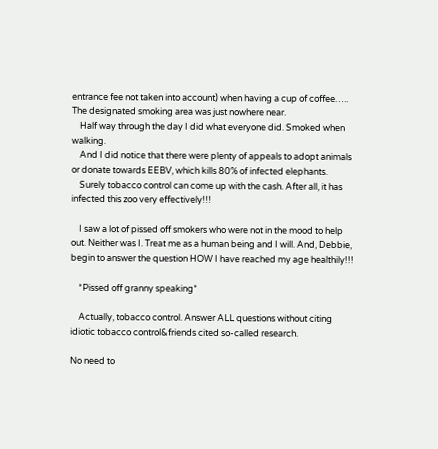entrance fee not taken into account) when having a cup of coffee….. The designated smoking area was just nowhere near.
    Half way through the day I did what everyone did. Smoked when walking.
    And I did notice that there were plenty of appeals to adopt animals or donate towards EEBV, which kills 80% of infected elephants.
    Surely tobacco control can come up with the cash. After all, it has infected this zoo very effectively!!!

    I saw a lot of pissed off smokers who were not in the mood to help out. Neither was I. Treat me as a human being and I will. And, Debbie, begin to answer the question HOW I have reached my age healthily!!!

    *Pissed off granny speaking*

    Actually, tobacco control. Answer ALL questions without citing idiotic tobacco control&friends cited so-called research.

No need to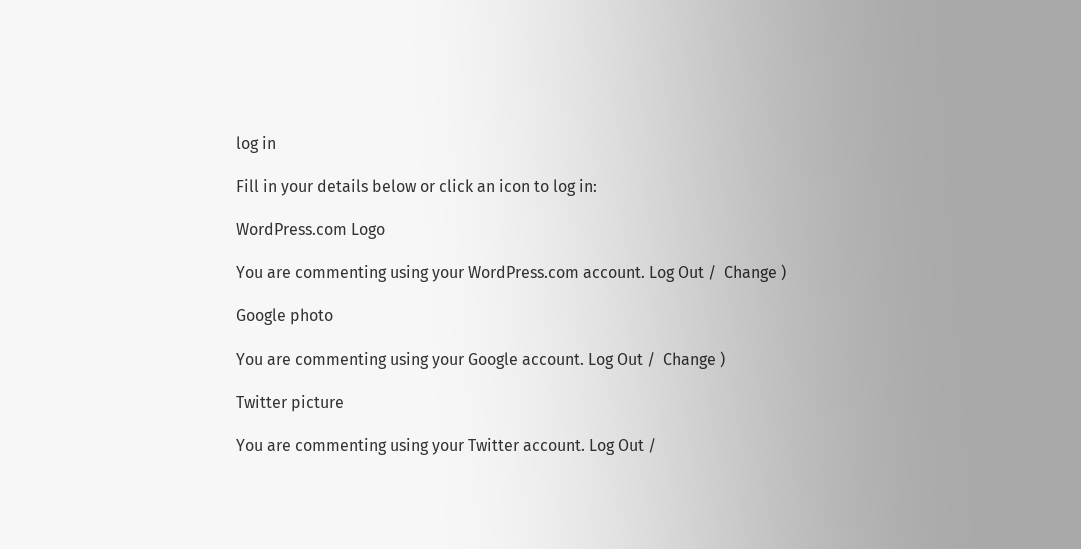log in

Fill in your details below or click an icon to log in:

WordPress.com Logo

You are commenting using your WordPress.com account. Log Out /  Change )

Google photo

You are commenting using your Google account. Log Out /  Change )

Twitter picture

You are commenting using your Twitter account. Log Out /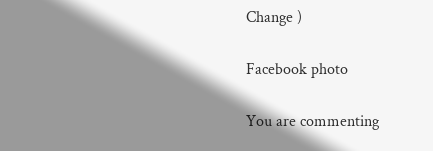Change )

Facebook photo

You are commenting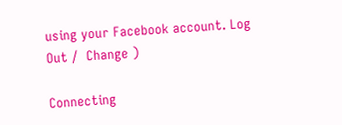using your Facebook account. Log Out /  Change )

Connecting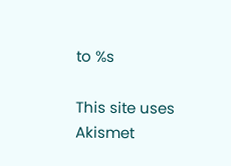to %s

This site uses Akismet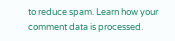to reduce spam. Learn how your comment data is processed.